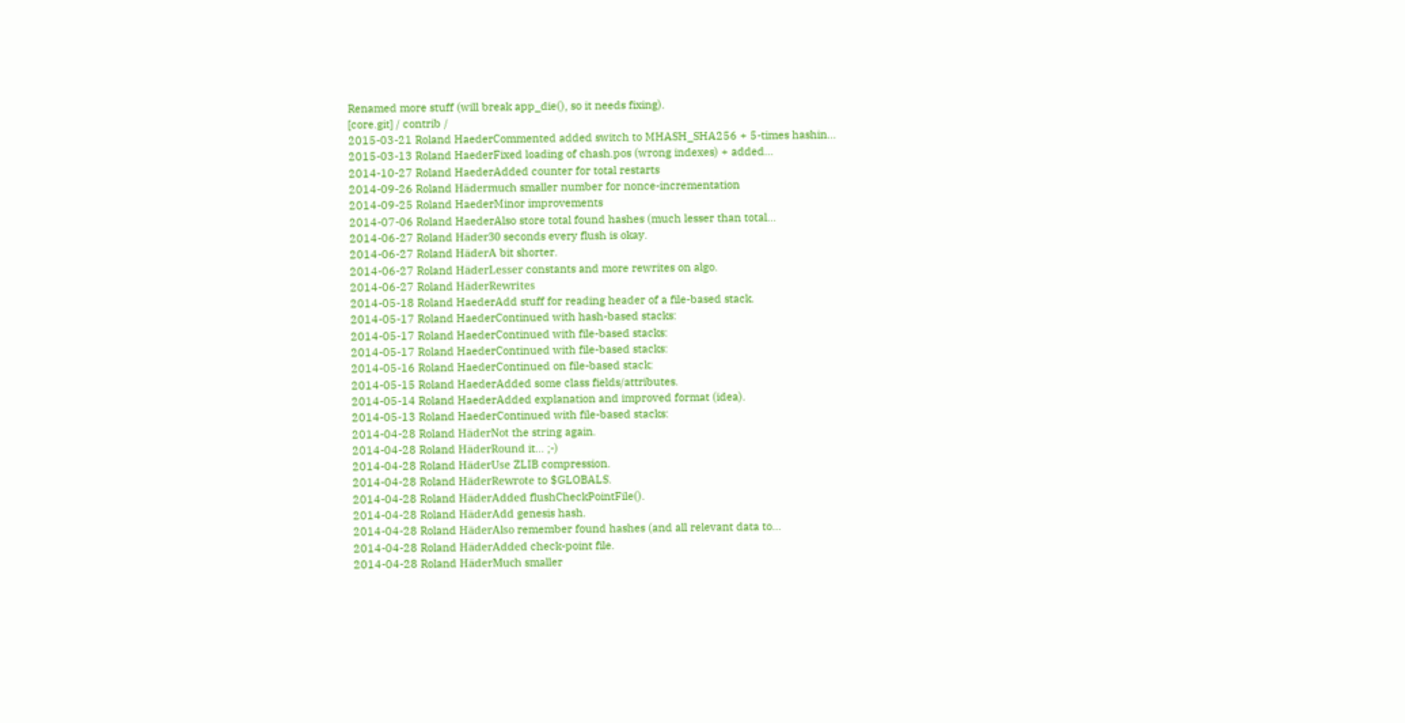Renamed more stuff (will break app_die(), so it needs fixing).
[core.git] / contrib /
2015-03-21 Roland HaederCommented added switch to MHASH_SHA256 + 5-times hashin...
2015-03-13 Roland HaederFixed loading of chash.pos (wrong indexes) + added...
2014-10-27 Roland HaederAdded counter for total restarts
2014-09-26 Roland Hädermuch smaller number for nonce-incrementation
2014-09-25 Roland HaederMinor improvements
2014-07-06 Roland HaederAlso store total found hashes (much lesser than total...
2014-06-27 Roland Häder30 seconds every flush is okay.
2014-06-27 Roland HäderA bit shorter.
2014-06-27 Roland HäderLesser constants and more rewrites on algo.
2014-06-27 Roland HäderRewrites
2014-05-18 Roland HaederAdd stuff for reading header of a file-based stack.
2014-05-17 Roland HaederContinued with hash-based stacks:
2014-05-17 Roland HaederContinued with file-based stacks:
2014-05-17 Roland HaederContinued with file-based stacks:
2014-05-16 Roland HaederContinued on file-based stack:
2014-05-15 Roland HaederAdded some class fields/attributes.
2014-05-14 Roland HaederAdded explanation and improved format (idea).
2014-05-13 Roland HaederContinued with file-based stacks:
2014-04-28 Roland HäderNot the string again.
2014-04-28 Roland HäderRound it... ;-)
2014-04-28 Roland HäderUse ZLIB compression.
2014-04-28 Roland HäderRewrote to $GLOBALS.
2014-04-28 Roland HäderAdded flushCheckPointFile().
2014-04-28 Roland HäderAdd genesis hash.
2014-04-28 Roland HäderAlso remember found hashes (and all relevant data to...
2014-04-28 Roland HäderAdded check-point file.
2014-04-28 Roland HäderMuch smaller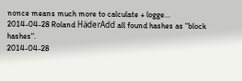nonce means much more to calculate + logge...
2014-04-28 Roland HäderAdd all found hashes as "block hashes".
2014-04-28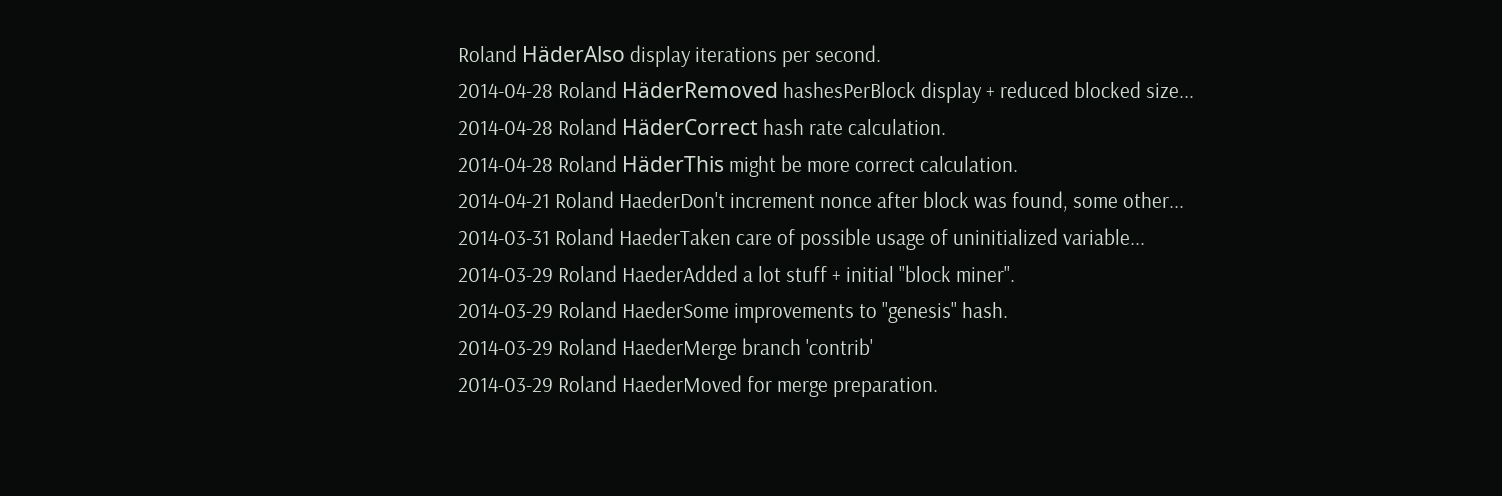Roland HäderAlso display iterations per second.
2014-04-28 Roland HäderRemoved hashesPerBlock display + reduced blocked size...
2014-04-28 Roland HäderCorrect hash rate calculation.
2014-04-28 Roland HäderThis might be more correct calculation.
2014-04-21 Roland HaederDon't increment nonce after block was found, some other...
2014-03-31 Roland HaederTaken care of possible usage of uninitialized variable...
2014-03-29 Roland HaederAdded a lot stuff + initial "block miner".
2014-03-29 Roland HaederSome improvements to "genesis" hash.
2014-03-29 Roland HaederMerge branch 'contrib'
2014-03-29 Roland HaederMoved for merge preparation.